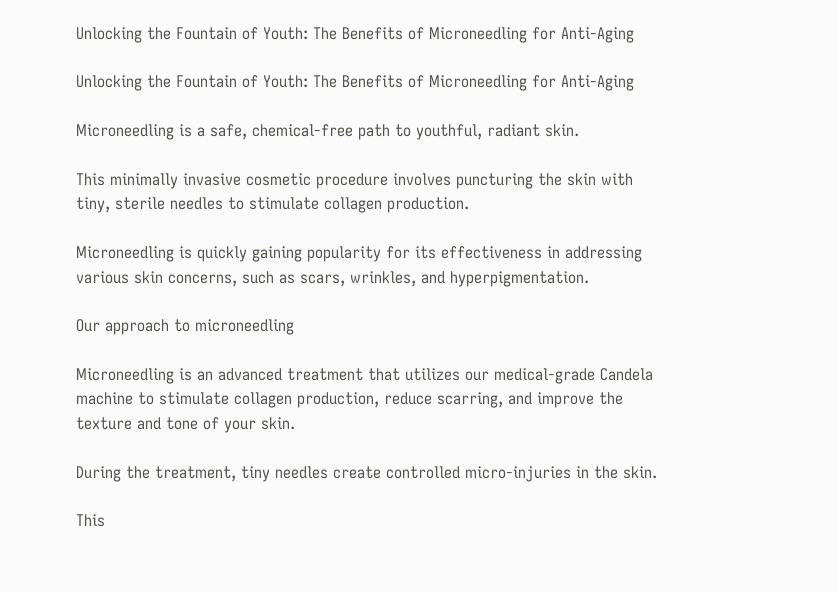Unlocking the Fountain of Youth: The Benefits of Microneedling for Anti-Aging

Unlocking the Fountain of Youth: The Benefits of Microneedling for Anti-Aging

Microneedling is a safe, chemical-free path to youthful, radiant skin.

This minimally invasive cosmetic procedure involves puncturing the skin with tiny, sterile needles to stimulate collagen production.

Microneedling is quickly gaining popularity for its effectiveness in addressing various skin concerns, such as scars, wrinkles, and hyperpigmentation.

Our approach to microneedling

Microneedling is an advanced treatment that utilizes our medical-grade Candela machine to stimulate collagen production, reduce scarring, and improve the texture and tone of your skin.

During the treatment, tiny needles create controlled micro-injuries in the skin.

This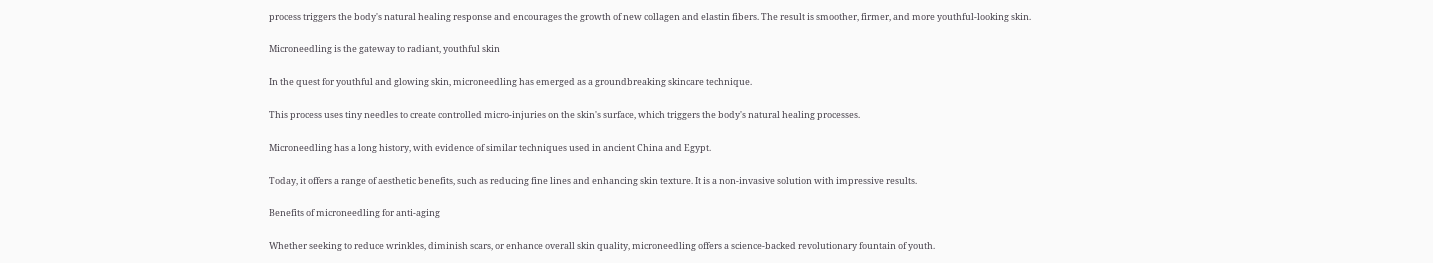process triggers the body's natural healing response and encourages the growth of new collagen and elastin fibers. The result is smoother, firmer, and more youthful-looking skin.

Microneedling is the gateway to radiant, youthful skin

In the quest for youthful and glowing skin, microneedling has emerged as a groundbreaking skincare technique.

This process uses tiny needles to create controlled micro-injuries on the skin's surface, which triggers the body's natural healing processes.

Microneedling has a long history, with evidence of similar techniques used in ancient China and Egypt.

Today, it offers a range of aesthetic benefits, such as reducing fine lines and enhancing skin texture. It is a non-invasive solution with impressive results.

Benefits of microneedling for anti-aging

Whether seeking to reduce wrinkles, diminish scars, or enhance overall skin quality, microneedling offers a science-backed revolutionary fountain of youth.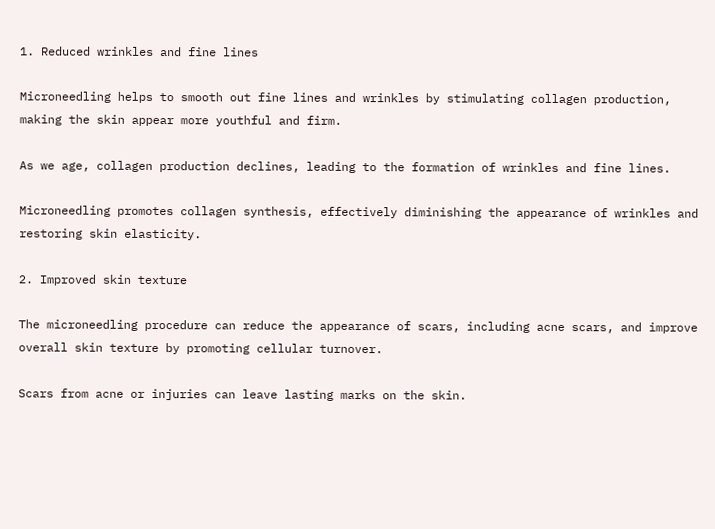1. Reduced wrinkles and fine lines

Microneedling helps to smooth out fine lines and wrinkles by stimulating collagen production, making the skin appear more youthful and firm.

As we age, collagen production declines, leading to the formation of wrinkles and fine lines.

Microneedling promotes collagen synthesis, effectively diminishing the appearance of wrinkles and restoring skin elasticity.

2. Improved skin texture

The microneedling procedure can reduce the appearance of scars, including acne scars, and improve overall skin texture by promoting cellular turnover.

Scars from acne or injuries can leave lasting marks on the skin.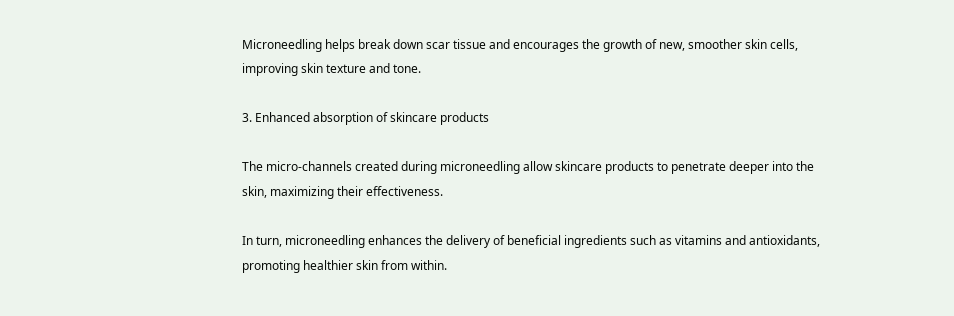Microneedling helps break down scar tissue and encourages the growth of new, smoother skin cells, improving skin texture and tone.

3. Enhanced absorption of skincare products

The micro-channels created during microneedling allow skincare products to penetrate deeper into the skin, maximizing their effectiveness.

In turn, microneedling enhances the delivery of beneficial ingredients such as vitamins and antioxidants, promoting healthier skin from within.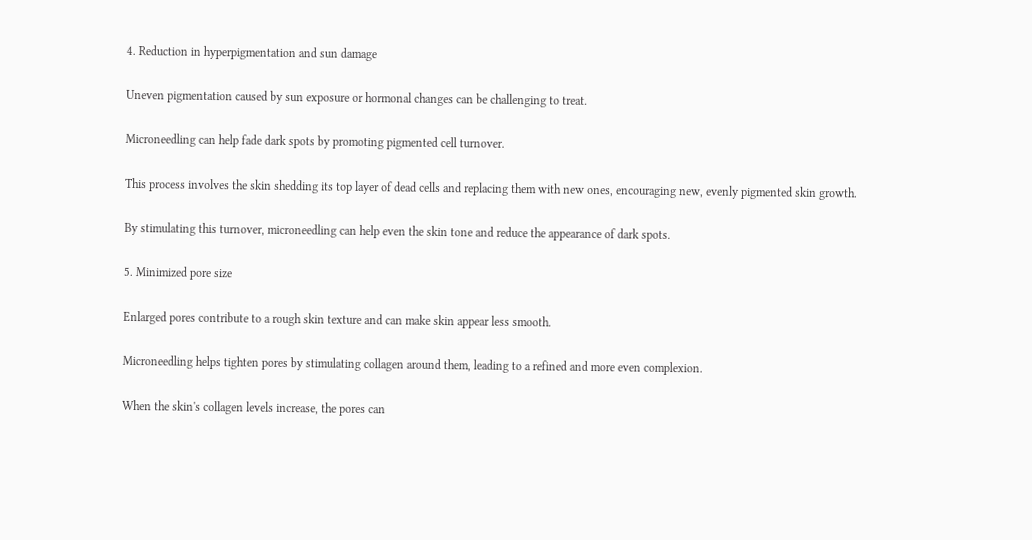4. Reduction in hyperpigmentation and sun damage

Uneven pigmentation caused by sun exposure or hormonal changes can be challenging to treat.

Microneedling can help fade dark spots by promoting pigmented cell turnover.

This process involves the skin shedding its top layer of dead cells and replacing them with new ones, encouraging new, evenly pigmented skin growth.

By stimulating this turnover, microneedling can help even the skin tone and reduce the appearance of dark spots.

5. Minimized pore size

Enlarged pores contribute to a rough skin texture and can make skin appear less smooth.

Microneedling helps tighten pores by stimulating collagen around them, leading to a refined and more even complexion.

When the skin's collagen levels increase, the pores can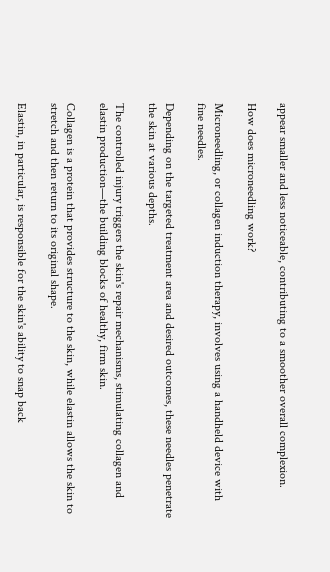appear smaller and less noticeable, contributing to a smoother overall complexion.

How does microneedling work?

Microneedling, or collagen induction therapy, involves using a handheld device with fine needles.

Depending on the targeted treatment area and desired outcomes, these needles penetrate the skin at various depths.

The controlled injury triggers the skin's repair mechanisms, stimulating collagen and elastin production—the building blocks of healthy, firm skin.

Collagen is a protein that provides structure to the skin, while elastin allows the skin to stretch and then return to its original shape.

Elastin, in particular, is responsible for the skin's ability to snap back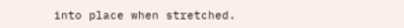into place when stretched.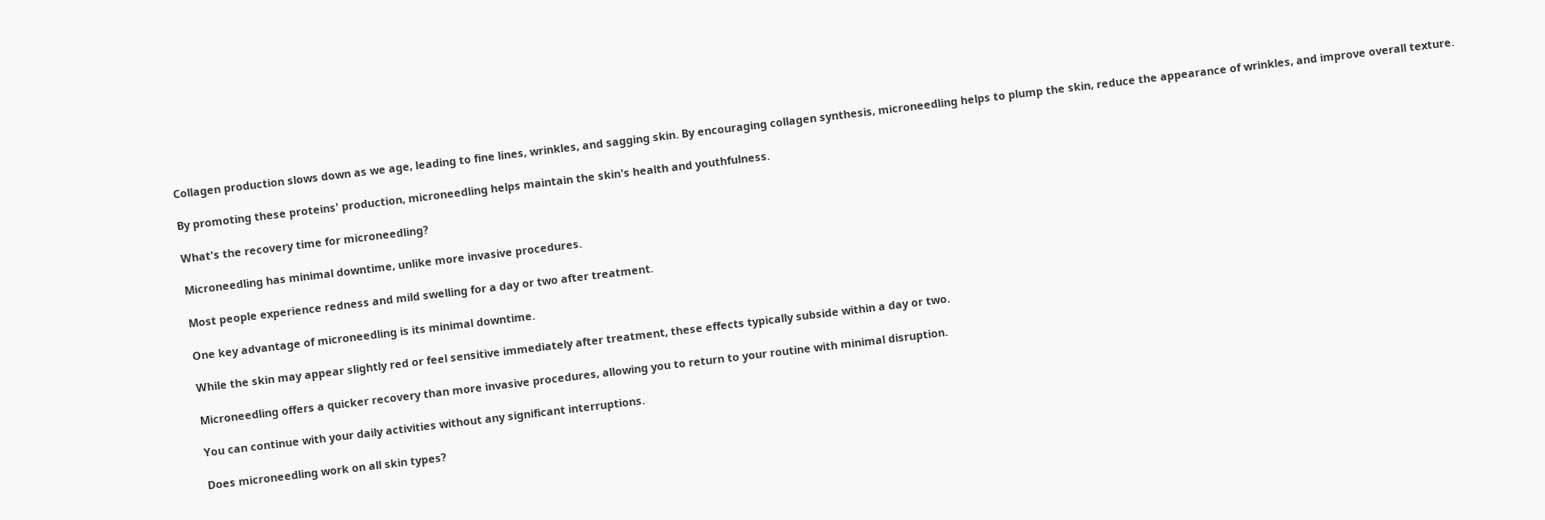Collagen production slows down as we age, leading to fine lines, wrinkles, and sagging skin. By encouraging collagen synthesis, microneedling helps to plump the skin, reduce the appearance of wrinkles, and improve overall texture.

By promoting these proteins' production, microneedling helps maintain the skin's health and youthfulness.

What's the recovery time for microneedling?

Microneedling has minimal downtime, unlike more invasive procedures.

Most people experience redness and mild swelling for a day or two after treatment.

One key advantage of microneedling is its minimal downtime.

While the skin may appear slightly red or feel sensitive immediately after treatment, these effects typically subside within a day or two.

Microneedling offers a quicker recovery than more invasive procedures, allowing you to return to your routine with minimal disruption.

You can continue with your daily activities without any significant interruptions.

Does microneedling work on all skin types?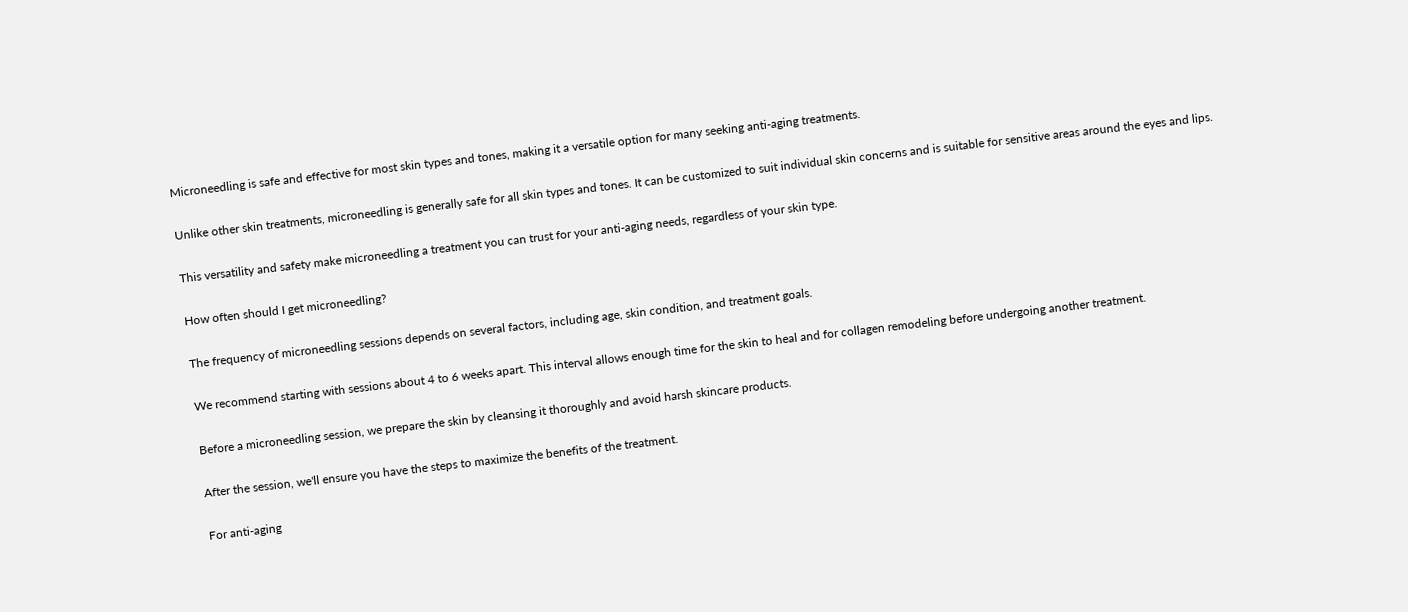Microneedling is safe and effective for most skin types and tones, making it a versatile option for many seeking anti-aging treatments.

Unlike other skin treatments, microneedling is generally safe for all skin types and tones. It can be customized to suit individual skin concerns and is suitable for sensitive areas around the eyes and lips.

This versatility and safety make microneedling a treatment you can trust for your anti-aging needs, regardless of your skin type.

How often should I get microneedling?

The frequency of microneedling sessions depends on several factors, including age, skin condition, and treatment goals.

We recommend starting with sessions about 4 to 6 weeks apart. This interval allows enough time for the skin to heal and for collagen remodeling before undergoing another treatment.

Before a microneedling session, we prepare the skin by cleansing it thoroughly and avoid harsh skincare products.

After the session, we'll ensure you have the steps to maximize the benefits of the treatment.

For anti-aging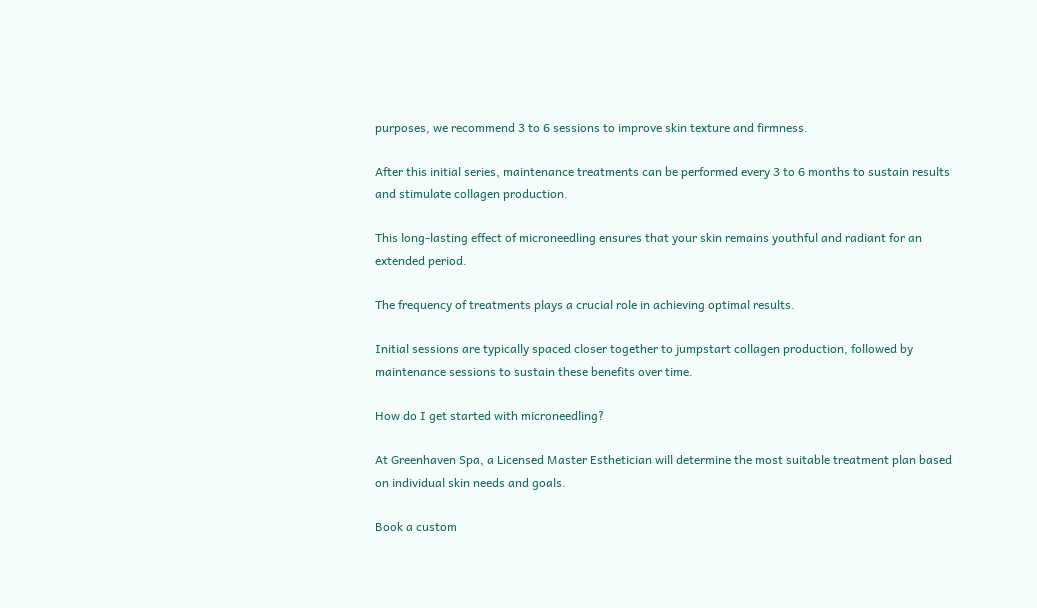purposes, we recommend 3 to 6 sessions to improve skin texture and firmness.

After this initial series, maintenance treatments can be performed every 3 to 6 months to sustain results and stimulate collagen production.

This long-lasting effect of microneedling ensures that your skin remains youthful and radiant for an extended period.

The frequency of treatments plays a crucial role in achieving optimal results.

Initial sessions are typically spaced closer together to jumpstart collagen production, followed by maintenance sessions to sustain these benefits over time.

How do I get started with microneedling?

At Greenhaven Spa, a Licensed Master Esthetician will determine the most suitable treatment plan based on individual skin needs and goals.

Book a custom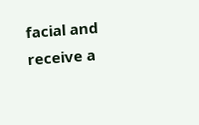facial and receive a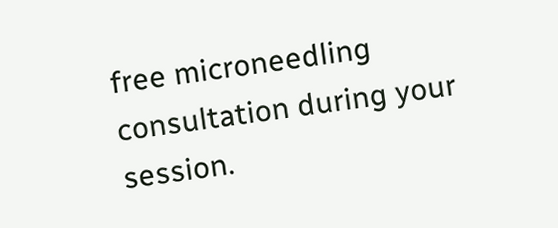free microneedling consultation during your session.